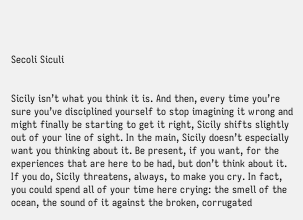Secoli Siculi


Sicily isn’t what you think it is. And then, every time you’re sure you’ve disciplined yourself to stop imagining it wrong and might finally be starting to get it right, Sicily shifts slightly out of your line of sight. In the main, Sicily doesn’t especially want you thinking about it. Be present, if you want, for the experiences that are here to be had, but don’t think about it. If you do, Sicily threatens, always, to make you cry. In fact, you could spend all of your time here crying: the smell of the ocean, the sound of it against the broken, corrugated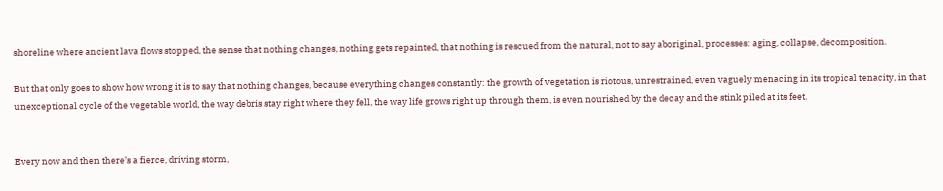shoreline where ancient lava flows stopped, the sense that nothing changes, nothing gets repainted, that nothing is rescued from the natural, not to say aboriginal, processes: aging, collapse, decomposition.

But that only goes to show how wrong it is to say that nothing changes, because everything changes constantly: the growth of vegetation is riotous, unrestrained, even vaguely menacing in its tropical tenacity, in that unexceptional cycle of the vegetable world, the way debris stay right where they fell, the way life grows right up through them, is even nourished by the decay and the stink piled at its feet.


Every now and then there’s a fierce, driving storm,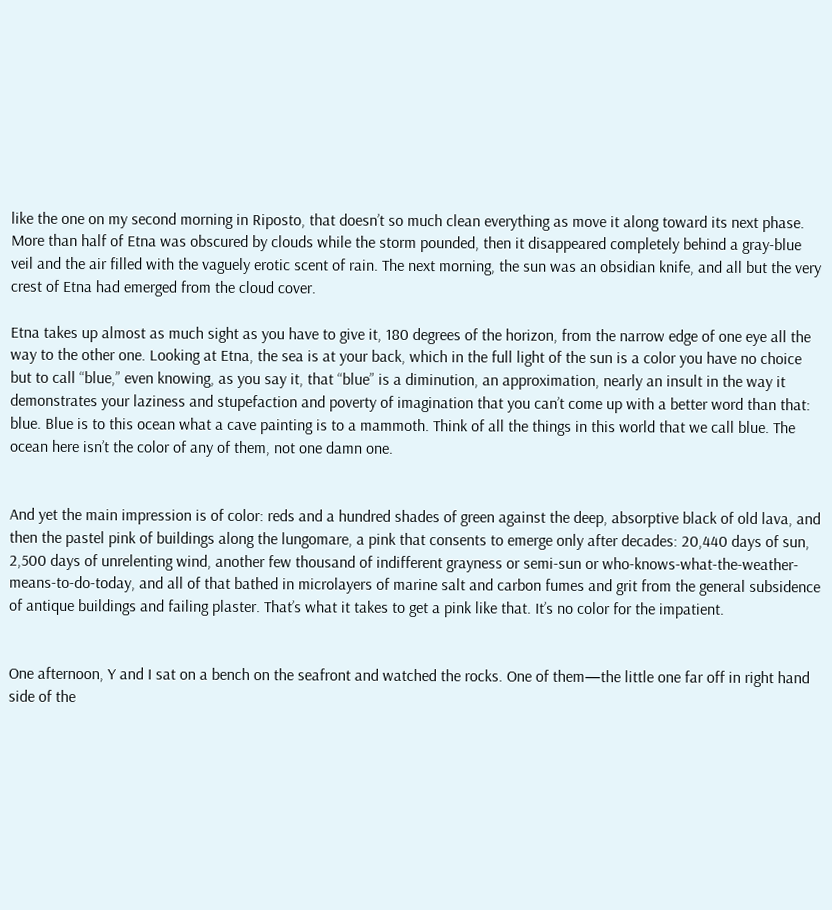like the one on my second morning in Riposto, that doesn’t so much clean everything as move it along toward its next phase. More than half of Etna was obscured by clouds while the storm pounded, then it disappeared completely behind a gray-blue veil and the air filled with the vaguely erotic scent of rain. The next morning, the sun was an obsidian knife, and all but the very crest of Etna had emerged from the cloud cover.

Etna takes up almost as much sight as you have to give it, 180 degrees of the horizon, from the narrow edge of one eye all the way to the other one. Looking at Etna, the sea is at your back, which in the full light of the sun is a color you have no choice but to call “blue,” even knowing, as you say it, that “blue” is a diminution, an approximation, nearly an insult in the way it demonstrates your laziness and stupefaction and poverty of imagination that you can’t come up with a better word than that: blue. Blue is to this ocean what a cave painting is to a mammoth. Think of all the things in this world that we call blue. The ocean here isn’t the color of any of them, not one damn one.


And yet the main impression is of color: reds and a hundred shades of green against the deep, absorptive black of old lava, and then the pastel pink of buildings along the lungomare, a pink that consents to emerge only after decades: 20,440 days of sun, 2,500 days of unrelenting wind, another few thousand of indifferent grayness or semi-sun or who-knows-what-the-weather-means-to-do-today, and all of that bathed in microlayers of marine salt and carbon fumes and grit from the general subsidence of antique buildings and failing plaster. That’s what it takes to get a pink like that. It’s no color for the impatient.


One afternoon, Y and I sat on a bench on the seafront and watched the rocks. One of them—the little one far off in right hand side of the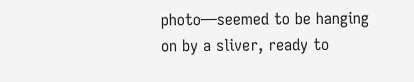photo—seemed to be hanging on by a sliver, ready to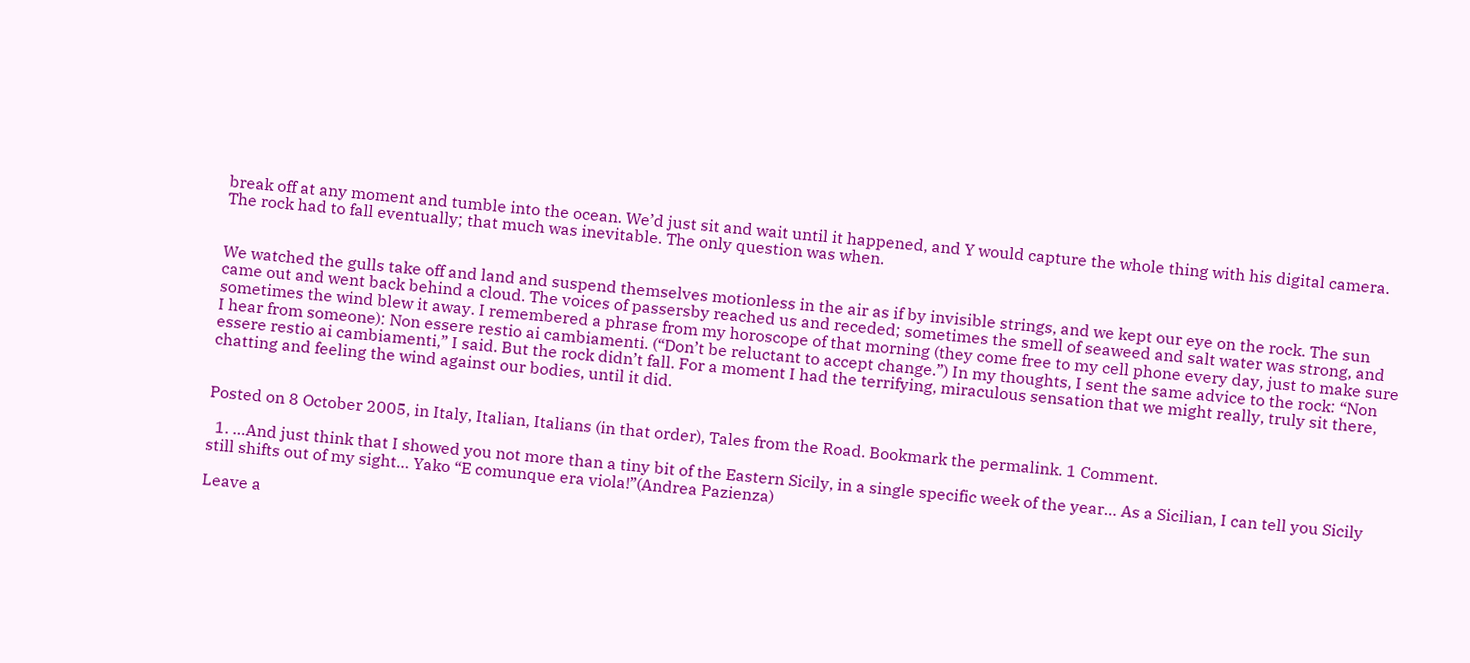break off at any moment and tumble into the ocean. We’d just sit and wait until it happened, and Y would capture the whole thing with his digital camera. The rock had to fall eventually; that much was inevitable. The only question was when.


We watched the gulls take off and land and suspend themselves motionless in the air as if by invisible strings, and we kept our eye on the rock. The sun came out and went back behind a cloud. The voices of passersby reached us and receded; sometimes the smell of seaweed and salt water was strong, and sometimes the wind blew it away. I remembered a phrase from my horoscope of that morning (they come free to my cell phone every day, just to make sure I hear from someone): Non essere restio ai cambiamenti. (“Don’t be reluctant to accept change.”) In my thoughts, I sent the same advice to the rock: “Non essere restio ai cambiamenti,” I said. But the rock didn’t fall. For a moment I had the terrifying, miraculous sensation that we might really, truly sit there, chatting and feeling the wind against our bodies, until it did.


Posted on 8 October 2005, in Italy, Italian, Italians (in that order), Tales from the Road. Bookmark the permalink. 1 Comment.

  1. …And just think that I showed you not more than a tiny bit of the Eastern Sicily, in a single specific week of the year… As a Sicilian, I can tell you Sicily still shifts out of my sight… Yako “E comunque era viola!”(Andrea Pazienza)

Leave a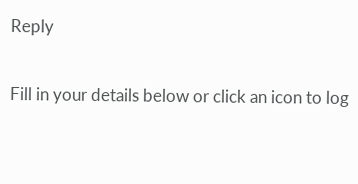Reply

Fill in your details below or click an icon to log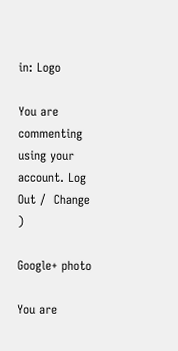in: Logo

You are commenting using your account. Log Out /  Change )

Google+ photo

You are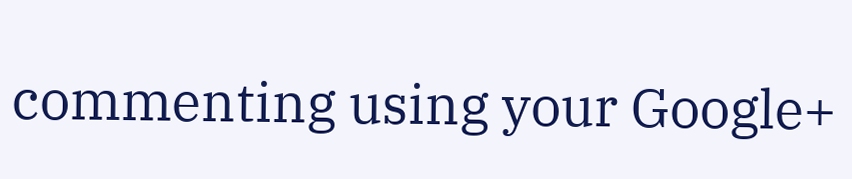commenting using your Google+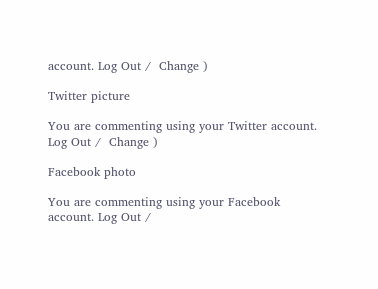account. Log Out /  Change )

Twitter picture

You are commenting using your Twitter account. Log Out /  Change )

Facebook photo

You are commenting using your Facebook account. Log Out /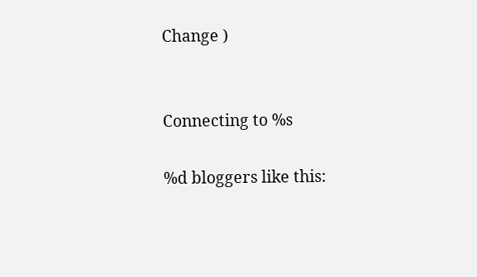Change )


Connecting to %s

%d bloggers like this: